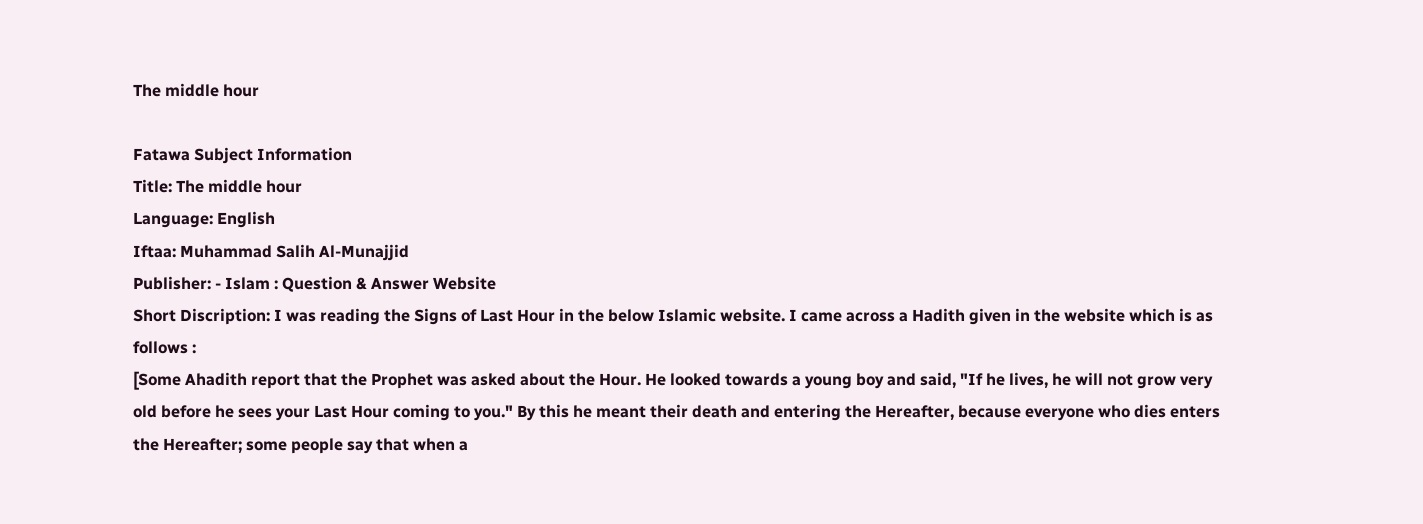The middle hour

Fatawa Subject Information
Title: The middle hour
Language: English
Iftaa: Muhammad Salih Al-Munajjid
Publisher: - Islam : Question & Answer Website
Short Discription: I was reading the Signs of Last Hour in the below Islamic website. I came across a Hadith given in the website which is as follows :
[Some Ahadith report that the Prophet was asked about the Hour. He looked towards a young boy and said, "If he lives, he will not grow very old before he sees your Last Hour coming to you." By this he meant their death and entering the Hereafter, because everyone who dies enters the Hereafter; some people say that when a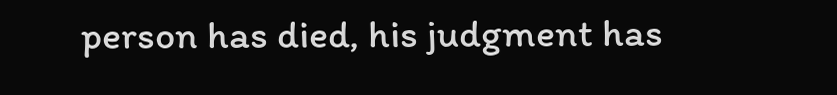person has died, his judgment has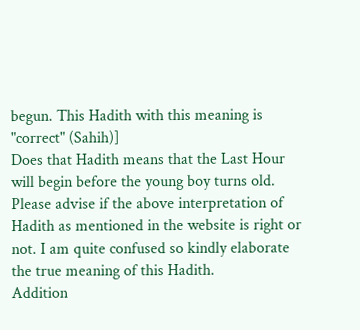begun. This Hadith with this meaning is "correct" (Sahih)]
Does that Hadith means that the Last Hour will begin before the young boy turns old. Please advise if the above interpretation of Hadith as mentioned in the website is right or not. I am quite confused so kindly elaborate the true meaning of this Hadith.
Addition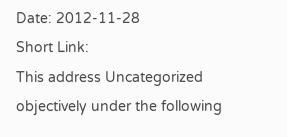Date: 2012-11-28
Short Link:
This address Uncategorized objectively under the following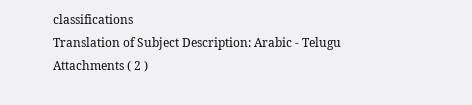classifications
Translation of Subject Description: Arabic - Telugu
Attachments ( 2 )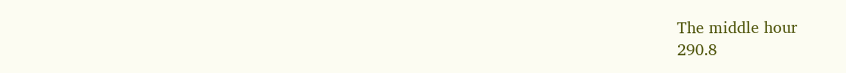The middle hour
290.8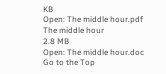KB
Open: The middle hour.pdf
The middle hour
2.8 MB
Open: The middle hour.doc
Go to the Top